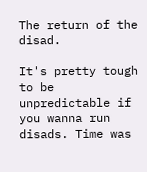The return of the disad.

It's pretty tough to be unpredictable if you wanna run disads. Time was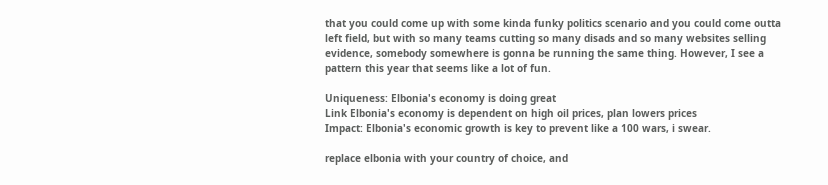that you could come up with some kinda funky politics scenario and you could come outta left field, but with so many teams cutting so many disads and so many websites selling evidence, somebody somewhere is gonna be running the same thing. However, I see a pattern this year that seems like a lot of fun.

Uniqueness: Elbonia's economy is doing great
Link Elbonia's economy is dependent on high oil prices, plan lowers prices
Impact: Elbonia's economic growth is key to prevent like a 100 wars, i swear.

replace elbonia with your country of choice, and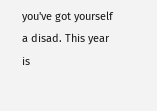you've got yourself a disad. This year is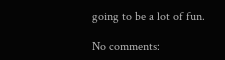going to be a lot of fun.

No comments: